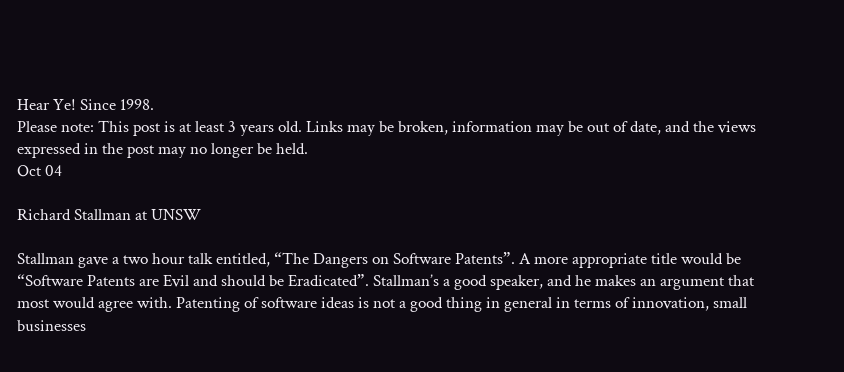Hear Ye! Since 1998.
Please note: This post is at least 3 years old. Links may be broken, information may be out of date, and the views expressed in the post may no longer be held.
Oct 04

Richard Stallman at UNSW

Stallman gave a two hour talk entitled, “The Dangers on Software Patents”. A more appropriate title would be “Software Patents are Evil and should be Eradicated”. Stallman’s a good speaker, and he makes an argument that most would agree with. Patenting of software ideas is not a good thing in general in terms of innovation, small businesses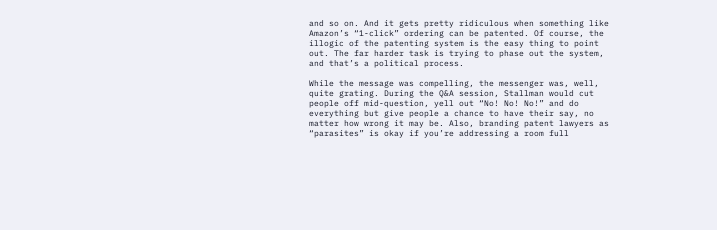and so on. And it gets pretty ridiculous when something like Amazon’s “1-click” ordering can be patented. Of course, the illogic of the patenting system is the easy thing to point out. The far harder task is trying to phase out the system, and that’s a political process.

While the message was compelling, the messenger was, well, quite grating. During the Q&A session, Stallman would cut people off mid-question, yell out “No! No! No!” and do everything but give people a chance to have their say, no matter how wrong it may be. Also, branding patent lawyers as “parasites” is okay if you’re addressing a room full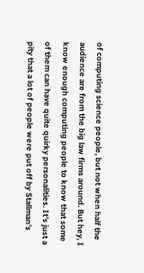of computing science people, but not when half the audience are from the big law firms around. But hey, I know enough computing people to know that some of them can have quite quirky personalities. It’s just a pity that a lot of people were put off by Stallman’s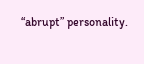“abrupt” personality.